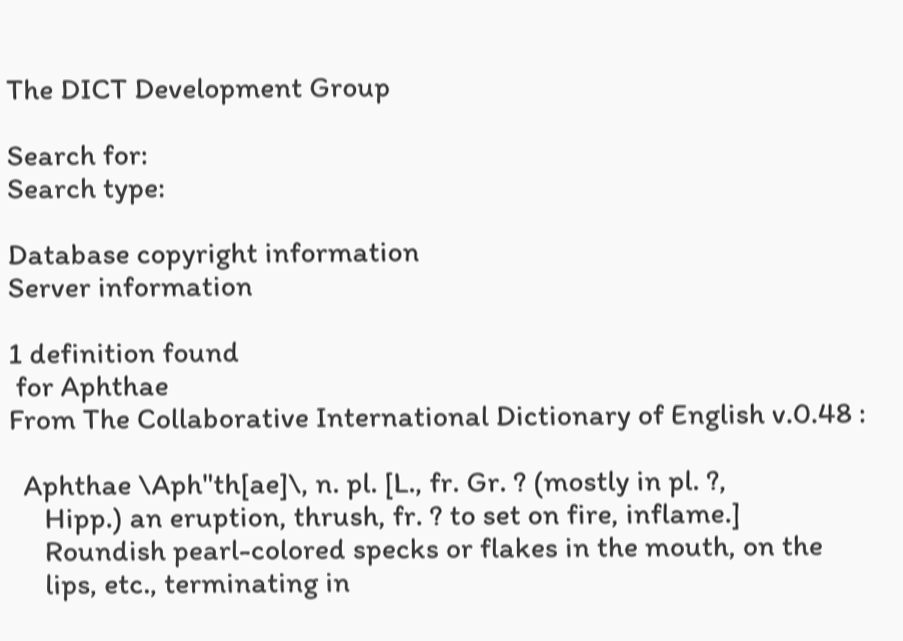The DICT Development Group

Search for:
Search type:

Database copyright information
Server information

1 definition found
 for Aphthae
From The Collaborative International Dictionary of English v.0.48 :

  Aphthae \Aph"th[ae]\, n. pl. [L., fr. Gr. ? (mostly in pl. ?,
     Hipp.) an eruption, thrush, fr. ? to set on fire, inflame.]
     Roundish pearl-colored specks or flakes in the mouth, on the
     lips, etc., terminating in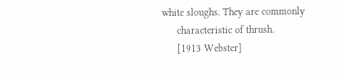white sloughs. They are commonly
     characteristic of thrush.
     [1913 Webster]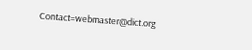Contact=webmaster@dict.org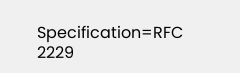Specification=RFC 2229